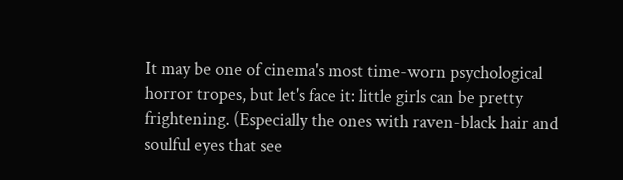It may be one of cinema's most time-worn psychological horror tropes, but let's face it: little girls can be pretty frightening. (Especially the ones with raven-black hair and soulful eyes that see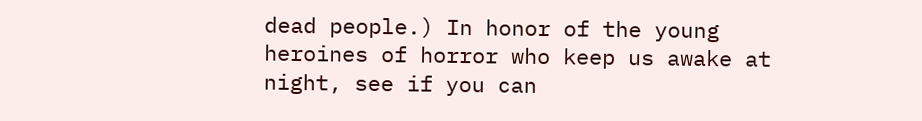dead people.) In honor of the young heroines of horror who keep us awake at night, see if you can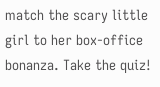match the scary little girl to her box-office bonanza. Take the quiz!